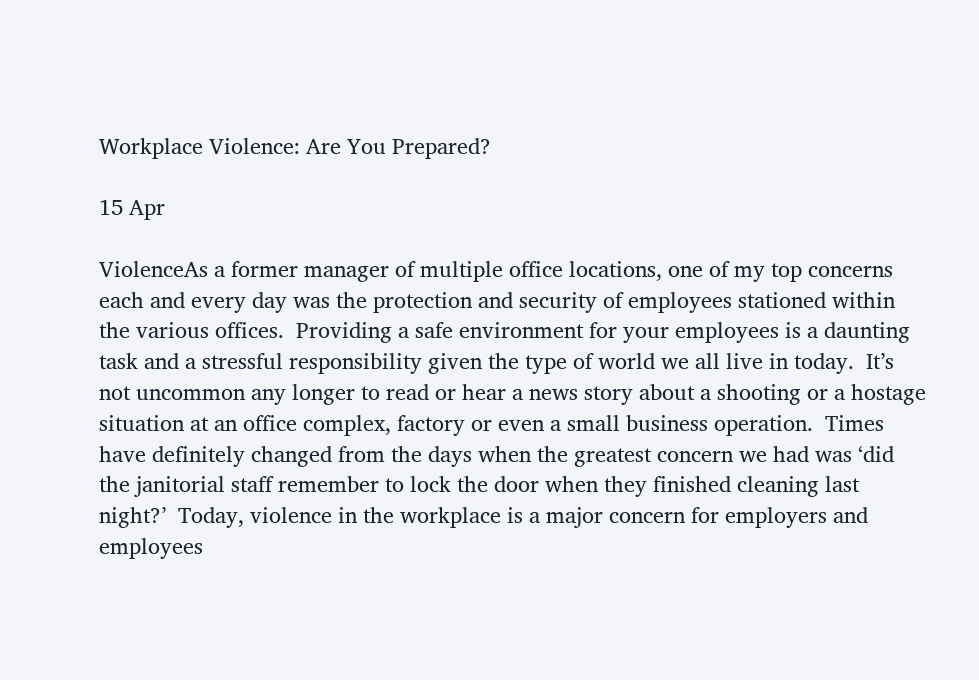Workplace Violence: Are You Prepared?

15 Apr

ViolenceAs a former manager of multiple office locations, one of my top concerns each and every day was the protection and security of employees stationed within the various offices.  Providing a safe environment for your employees is a daunting task and a stressful responsibility given the type of world we all live in today.  It’s not uncommon any longer to read or hear a news story about a shooting or a hostage situation at an office complex, factory or even a small business operation.  Times have definitely changed from the days when the greatest concern we had was ‘did the janitorial staff remember to lock the door when they finished cleaning last night?’  Today, violence in the workplace is a major concern for employers and employees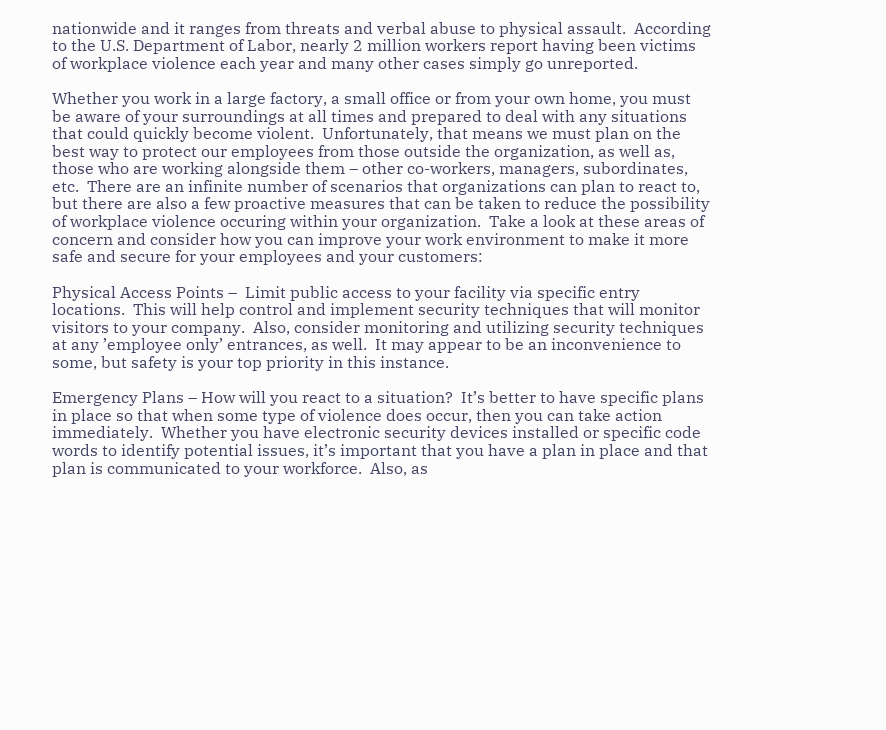nationwide and it ranges from threats and verbal abuse to physical assault.  According to the U.S. Department of Labor, nearly 2 million workers report having been victims of workplace violence each year and many other cases simply go unreported.

Whether you work in a large factory, a small office or from your own home, you must be aware of your surroundings at all times and prepared to deal with any situations that could quickly become violent.  Unfortunately, that means we must plan on the best way to protect our employees from those outside the organization, as well as, those who are working alongside them – other co-workers, managers, subordinates, etc.  There are an infinite number of scenarios that organizations can plan to react to, but there are also a few proactive measures that can be taken to reduce the possibility of workplace violence occuring within your organization.  Take a look at these areas of concern and consider how you can improve your work environment to make it more safe and secure for your employees and your customers:

Physical Access Points –  Limit public access to your facility via specific entry locations.  This will help control and implement security techniques that will monitor visitors to your company.  Also, consider monitoring and utilizing security techniques at any ’employee only’ entrances, as well.  It may appear to be an inconvenience to some, but safety is your top priority in this instance.

Emergency Plans – How will you react to a situation?  It’s better to have specific plans in place so that when some type of violence does occur, then you can take action immediately.  Whether you have electronic security devices installed or specific code words to identify potential issues, it’s important that you have a plan in place and that plan is communicated to your workforce.  Also, as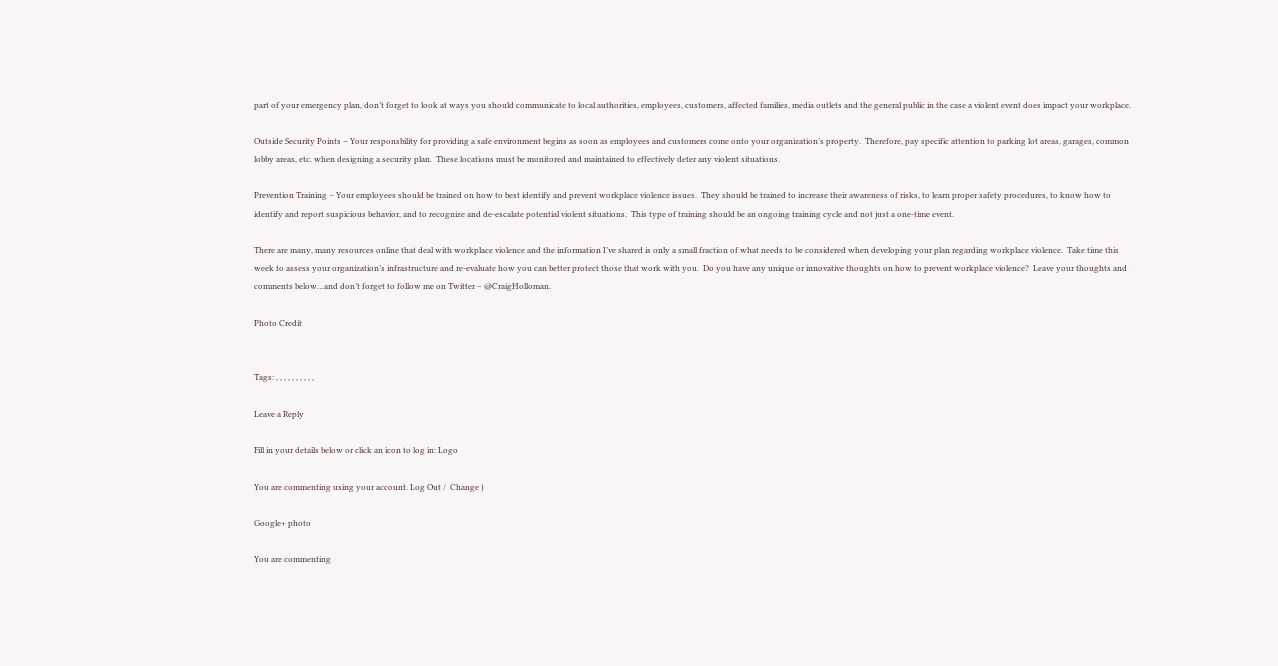part of your emergency plan, don’t forget to look at ways you should communicate to local authorities, employees, customers, affected families, media outlets and the general public in the case a violent event does impact your workplace.

Outside Security Points – Your responsbility for providing a safe environment begins as soon as employees and customers come onto your organization’s property.  Therefore, pay specific attention to parking lot areas, garages, common lobby areas, etc. when designing a security plan.  These locations must be monitored and maintained to effectively deter any violent situations.

Prevention Training – Your employees should be trained on how to best identify and prevent workplace violence issues.  They should be trained to increase their awareness of risks, to learn proper safety procedures, to know how to identify and report suspicious behavior, and to recognize and de-escalate potential violent situations.  This type of training should be an ongoing training cycle and not just a one-time event.

There are many, many resources online that deal with workplace violence and the information I’ve shared is only a small fraction of what needs to be considered when developing your plan regarding workplace violence.  Take time this week to assess your organization’s infrastructure and re-evaluate how you can better protect those that work with you.  Do you have any unique or innovative thoughts on how to prevent workplace violence?  Leave your thoughts and comments below…and don’t forget to follow me on Twitter – @CraigHolloman.

Photo Credit


Tags: , , , , , , , , , ,

Leave a Reply

Fill in your details below or click an icon to log in: Logo

You are commenting using your account. Log Out /  Change )

Google+ photo

You are commenting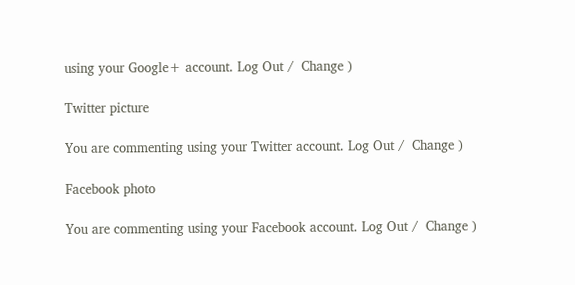using your Google+ account. Log Out /  Change )

Twitter picture

You are commenting using your Twitter account. Log Out /  Change )

Facebook photo

You are commenting using your Facebook account. Log Out /  Change )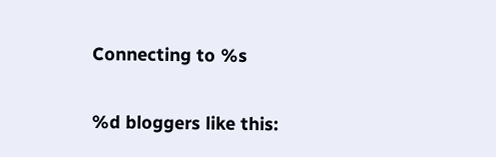Connecting to %s

%d bloggers like this: